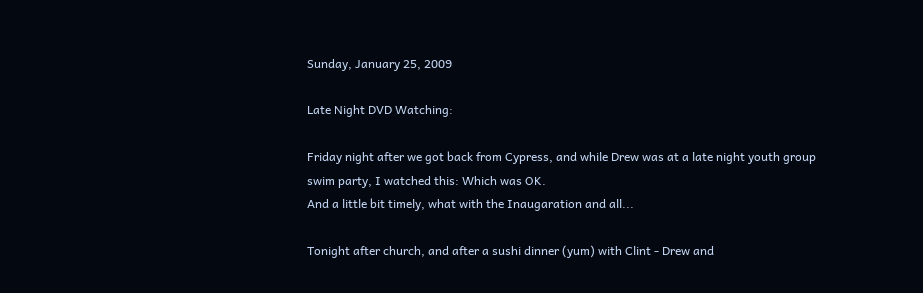Sunday, January 25, 2009

Late Night DVD Watching:

Friday night after we got back from Cypress, and while Drew was at a late night youth group swim party, I watched this: Which was OK.
And a little bit timely, what with the Inaugaration and all...

Tonight after church, and after a sushi dinner (yum) with Clint - Drew and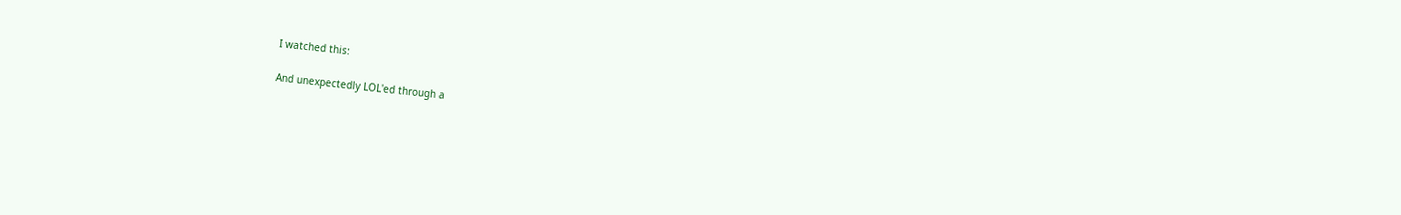I watched this:

And unexpectedly LOL'ed through a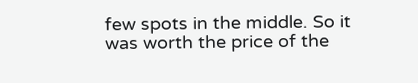few spots in the middle. So it was worth the price of the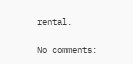rental.

No comments: